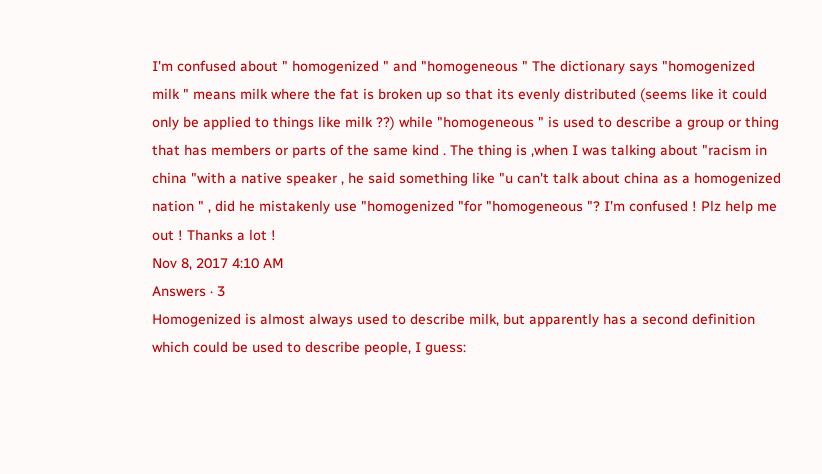I'm confused about " homogenized " and "homogeneous " The dictionary says "homogenized milk " means milk where the fat is broken up so that its evenly distributed (seems like it could only be applied to things like milk ??) while "homogeneous " is used to describe a group or thing that has members or parts of the same kind . The thing is ,when I was talking about "racism in china "with a native speaker , he said something like "u can't talk about china as a homogenized nation " , did he mistakenly use "homogenized "for "homogeneous "? I'm confused ! Plz help me out ! Thanks a lot !
Nov 8, 2017 4:10 AM
Answers · 3
Homogenized is almost always used to describe milk, but apparently has a second definition which could be used to describe people, I guess: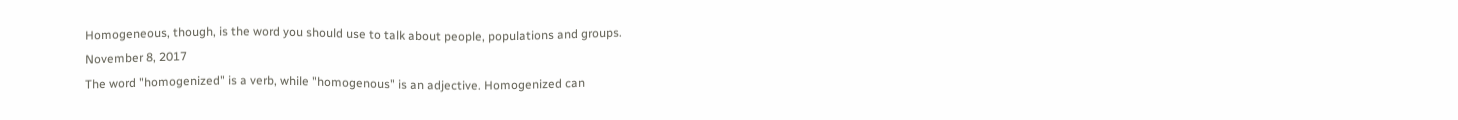Homogeneous, though, is the word you should use to talk about people, populations and groups.
November 8, 2017
The word "homogenized" is a verb, while "homogenous" is an adjective. Homogenized can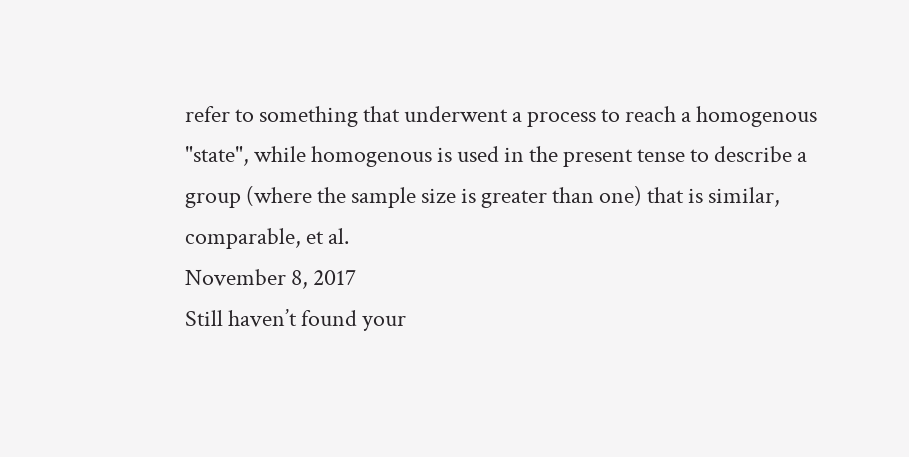refer to something that underwent a process to reach a homogenous "state", while homogenous is used in the present tense to describe a group (where the sample size is greater than one) that is similar, comparable, et al.
November 8, 2017
Still haven’t found your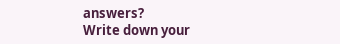answers?
Write down your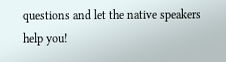questions and let the native speakers help you!